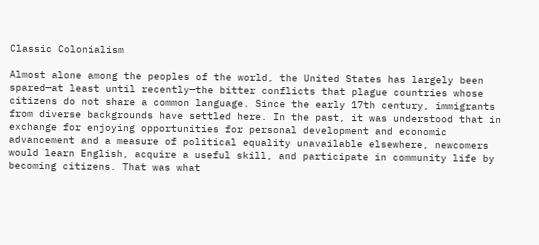Classic Colonialism

Almost alone among the peoples of the world, the United States has largely been spared—at least until recently—the bitter conflicts that plague countries whose citizens do not share a common language. Since the early 17th century, immigrants from diverse backgrounds have settled here. In the past, it was understood that in exchange for enjoying opportunities for personal development and economic advancement and a measure of political equality unavailable elsewhere, newcomers would learn English, acquire a useful skill, and participate in community life by becoming citizens. That was what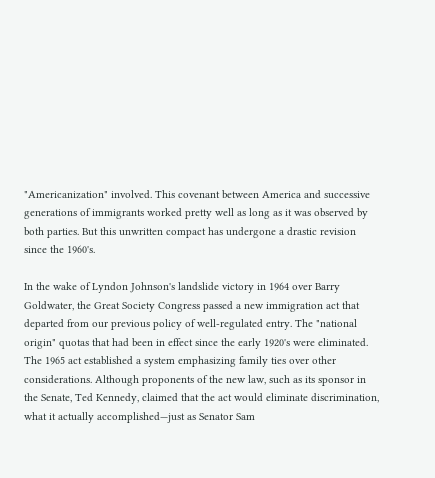"Americanization" involved. This covenant between America and successive generations of immigrants worked pretty well as long as it was observed by both parties. But this unwritten compact has undergone a drastic revision since the 1960's.

In the wake of Lyndon Johnson's landslide victory in 1964 over Barry Goldwater, the Great Society Congress passed a new immigration act that departed from our previous policy of well-regulated entry. The "national origin" quotas that had been in effect since the early 1920's were eliminated. The 1965 act established a system emphasizing family ties over other considerations. Although proponents of the new law, such as its sponsor in the Senate, Ted Kennedy, claimed that the act would eliminate discrimination, what it actually accomplished—just as Senator Sam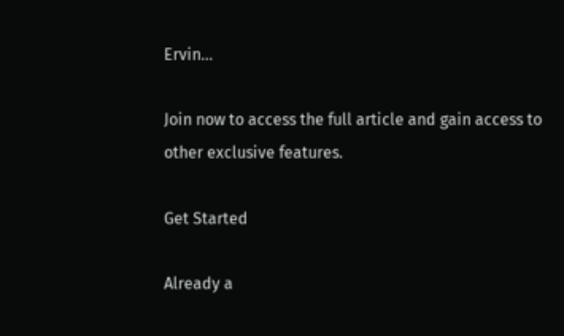Ervin...

Join now to access the full article and gain access to other exclusive features.

Get Started

Already a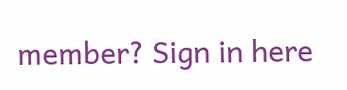member? Sign in here